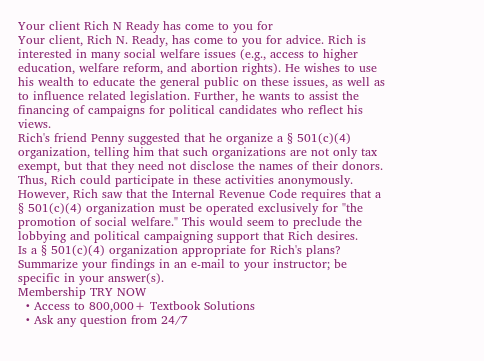Your client Rich N Ready has come to you for
Your client, Rich N. Ready, has come to you for advice. Rich is interested in many social welfare issues (e.g., access to higher education, welfare reform, and abortion rights). He wishes to use his wealth to educate the general public on these issues, as well as to influence related legislation. Further, he wants to assist the financing of campaigns for political candidates who reflect his views.
Rich's friend Penny suggested that he organize a § 501(c)(4) organization, telling him that such organizations are not only tax exempt, but that they need not disclose the names of their donors. Thus, Rich could participate in these activities anonymously. However, Rich saw that the Internal Revenue Code requires that a § 501(c)(4) organization must be operated exclusively for "the promotion of social welfare." This would seem to preclude the lobbying and political campaigning support that Rich desires.
Is a § 501(c)(4) organization appropriate for Rich's plans? Summarize your findings in an e-mail to your instructor; be specific in your answer(s).
Membership TRY NOW
  • Access to 800,000+ Textbook Solutions
  • Ask any question from 24/7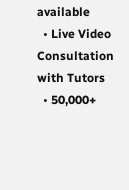available
  • Live Video Consultation with Tutors
  • 50,000+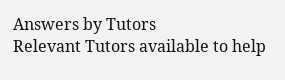Answers by Tutors
Relevant Tutors available to help